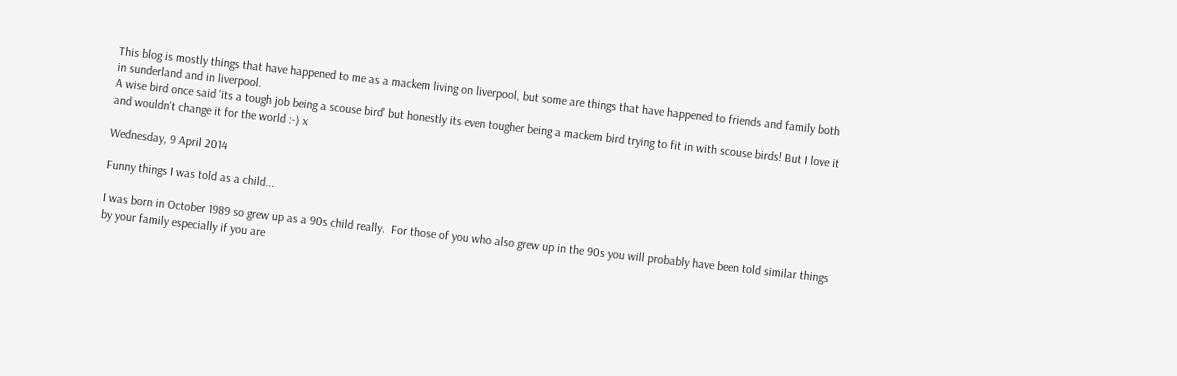This blog is mostly things that have happened to me as a mackem living on liverpool, but some are things that have happened to friends and family both in sunderland and in liverpool.
A wise bird once said 'its a tough job being a scouse bird' but honestly its even tougher being a mackem bird trying to fit in with scouse birds! But I love it and wouldn't change it for the world :-) x

Wednesday, 9 April 2014

Funny things I was told as a child...

I was born in October 1989 so grew up as a 90s child really.  For those of you who also grew up in the 90s you will probably have been told similar things by your family especially if you are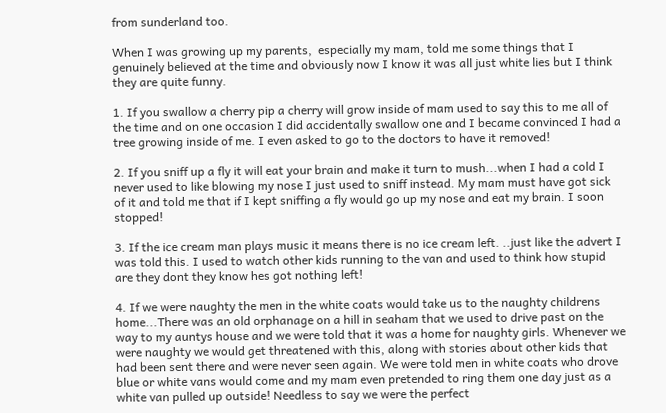from sunderland too.

When I was growing up my parents,  especially my mam, told me some things that I genuinely believed at the time and obviously now I know it was all just white lies but I think they are quite funny.

1. If you swallow a cherry pip a cherry will grow inside of mam used to say this to me all of the time and on one occasion I did accidentally swallow one and I became convinced I had a tree growing inside of me. I even asked to go to the doctors to have it removed!

2. If you sniff up a fly it will eat your brain and make it turn to mush...when I had a cold I never used to like blowing my nose I just used to sniff instead. My mam must have got sick of it and told me that if I kept sniffing a fly would go up my nose and eat my brain. I soon stopped!

3. If the ice cream man plays music it means there is no ice cream left. ..just like the advert I was told this. I used to watch other kids running to the van and used to think how stupid are they dont they know hes got nothing left!

4. If we were naughty the men in the white coats would take us to the naughty childrens home...There was an old orphanage on a hill in seaham that we used to drive past on the way to my auntys house and we were told that it was a home for naughty girls. Whenever we were naughty we would get threatened with this, along with stories about other kids that had been sent there and were never seen again. We were told men in white coats who drove blue or white vans would come and my mam even pretended to ring them one day just as a white van pulled up outside! Needless to say we were the perfect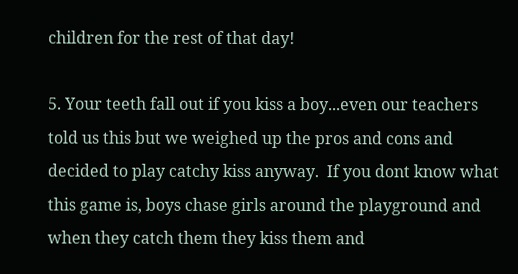children for the rest of that day!

5. Your teeth fall out if you kiss a boy...even our teachers told us this but we weighed up the pros and cons and decided to play catchy kiss anyway.  If you dont know what this game is, boys chase girls around the playground and when they catch them they kiss them and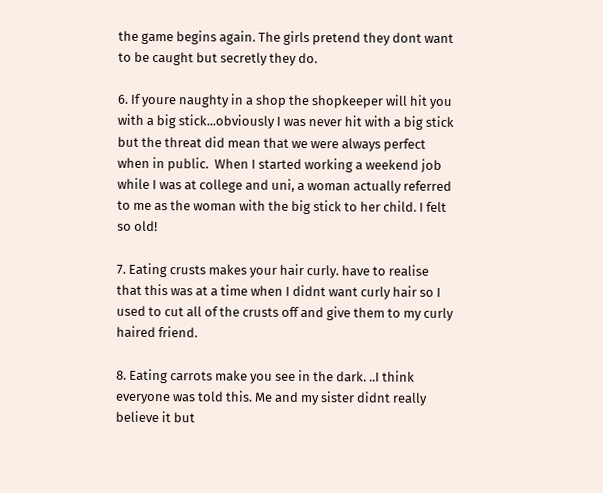the game begins again. The girls pretend they dont want to be caught but secretly they do.

6. If youre naughty in a shop the shopkeeper will hit you with a big stick...obviously I was never hit with a big stick but the threat did mean that we were always perfect when in public.  When I started working a weekend job while I was at college and uni, a woman actually referred to me as the woman with the big stick to her child. I felt so old!

7. Eating crusts makes your hair curly. have to realise that this was at a time when I didnt want curly hair so I used to cut all of the crusts off and give them to my curly haired friend.

8. Eating carrots make you see in the dark. ..I think everyone was told this. Me and my sister didnt really believe it but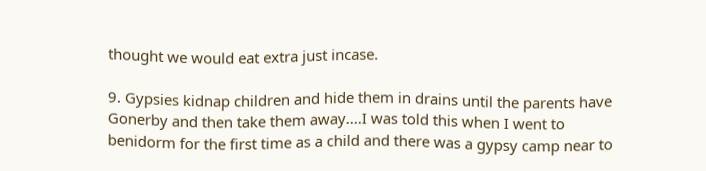thought we would eat extra just incase.

9. Gypsies kidnap children and hide them in drains until the parents have Gonerby and then take them away....I was told this when I went to benidorm for the first time as a child and there was a gypsy camp near to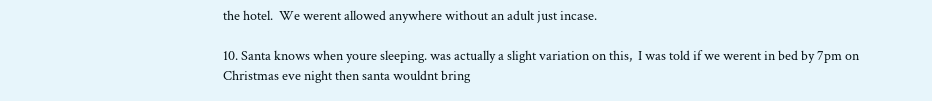the hotel.  We werent allowed anywhere without an adult just incase.

10. Santa knows when youre sleeping. was actually a slight variation on this,  I was told if we werent in bed by 7pm on Christmas eve night then santa wouldnt bring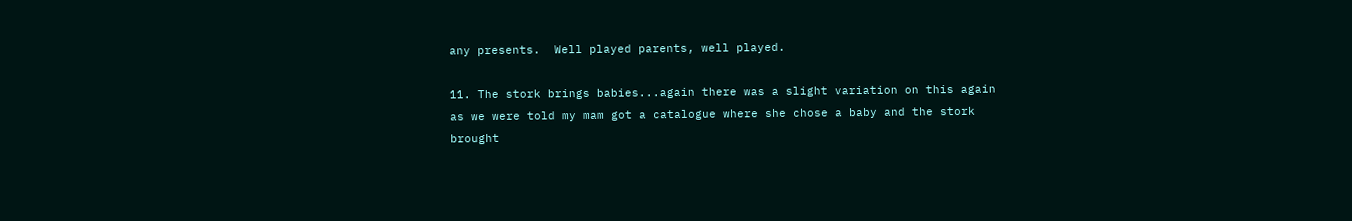any presents.  Well played parents, well played.

11. The stork brings babies...again there was a slight variation on this again as we were told my mam got a catalogue where she chose a baby and the stork brought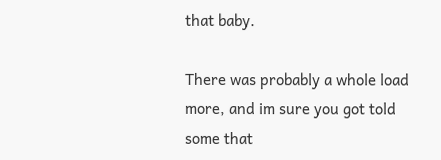that baby.

There was probably a whole load more, and im sure you got told some that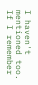I haven't mentioned too.  If I remember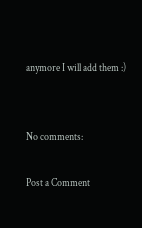anymore I will add them :)


No comments:

Post a Comment